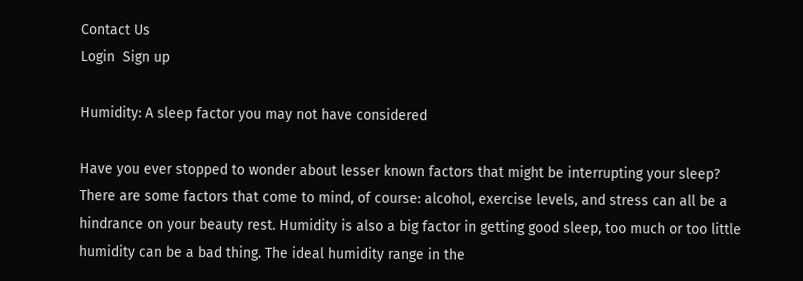Contact Us
Login  Sign up

Humidity: A sleep factor you may not have considered

Have you ever stopped to wonder about lesser known factors that might be interrupting your sleep? There are some factors that come to mind, of course: alcohol, exercise levels, and stress can all be a hindrance on your beauty rest. Humidity is also a big factor in getting good sleep, too much or too little humidity can be a bad thing. The ideal humidity range in the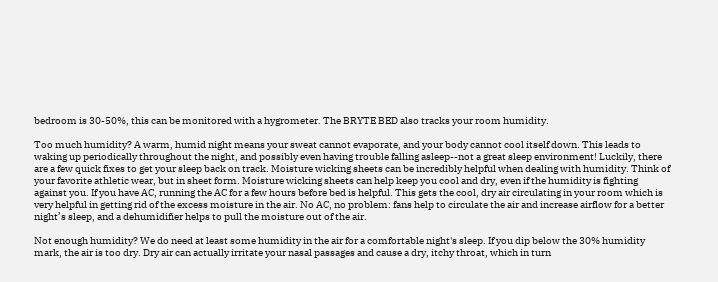bedroom is 30-50%, this can be monitored with a hygrometer. The BRYTE BED also tracks your room humidity.

Too much humidity? A warm, humid night means your sweat cannot evaporate, and your body cannot cool itself down. This leads to waking up periodically throughout the night, and possibly even having trouble falling asleep--not a great sleep environment! Luckily, there are a few quick fixes to get your sleep back on track. Moisture wicking sheets can be incredibly helpful when dealing with humidity. Think of your favorite athletic wear, but in sheet form. Moisture wicking sheets can help keep you cool and dry, even if the humidity is fighting against you. If you have AC, running the AC for a few hours before bed is helpful. This gets the cool, dry air circulating in your room which is very helpful in getting rid of the excess moisture in the air. No AC, no problem: fans help to circulate the air and increase airflow for a better night’s sleep, and a dehumidifier helps to pull the moisture out of the air.

Not enough humidity? We do need at least some humidity in the air for a comfortable night's sleep. If you dip below the 30% humidity mark, the air is too dry. Dry air can actually irritate your nasal passages and cause a dry, itchy throat, which in turn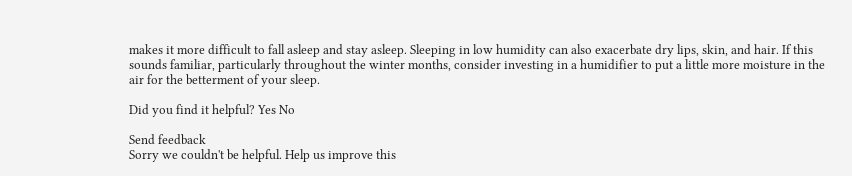makes it more difficult to fall asleep and stay asleep. Sleeping in low humidity can also exacerbate dry lips, skin, and hair. If this sounds familiar, particularly throughout the winter months, consider investing in a humidifier to put a little more moisture in the air for the betterment of your sleep.

Did you find it helpful? Yes No

Send feedback
Sorry we couldn't be helpful. Help us improve this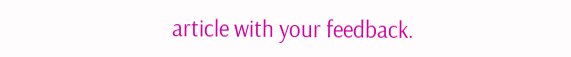article with your feedback.